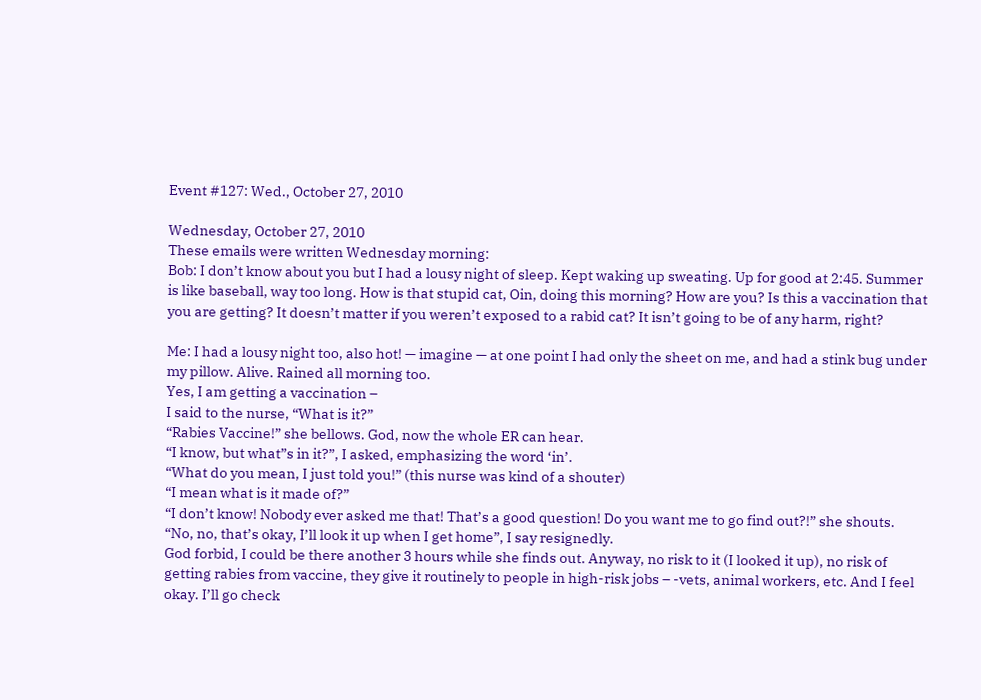Event #127: Wed., October 27, 2010

Wednesday, October 27, 2010
These emails were written Wednesday morning:
Bob: I don’t know about you but I had a lousy night of sleep. Kept waking up sweating. Up for good at 2:45. Summer is like baseball, way too long. How is that stupid cat, Oin, doing this morning? How are you? Is this a vaccination that you are getting? It doesn’t matter if you weren’t exposed to a rabid cat? It isn’t going to be of any harm, right?

Me: I had a lousy night too, also hot! — imagine — at one point I had only the sheet on me, and had a stink bug under my pillow. Alive. Rained all morning too.
Yes, I am getting a vaccination –
I said to the nurse, “What is it?”
“Rabies Vaccine!” she bellows. God, now the whole ER can hear.
“I know, but what”s in it?”, I asked, emphasizing the word ‘in’.
“What do you mean, I just told you!” (this nurse was kind of a shouter)
“I mean what is it made of?”
“I don’t know! Nobody ever asked me that! That’s a good question! Do you want me to go find out?!” she shouts.
“No, no, that’s okay, I’ll look it up when I get home”, I say resignedly.
God forbid, I could be there another 3 hours while she finds out. Anyway, no risk to it (I looked it up), no risk of getting rabies from vaccine, they give it routinely to people in high-risk jobs – -vets, animal workers, etc. And I feel okay. I’ll go check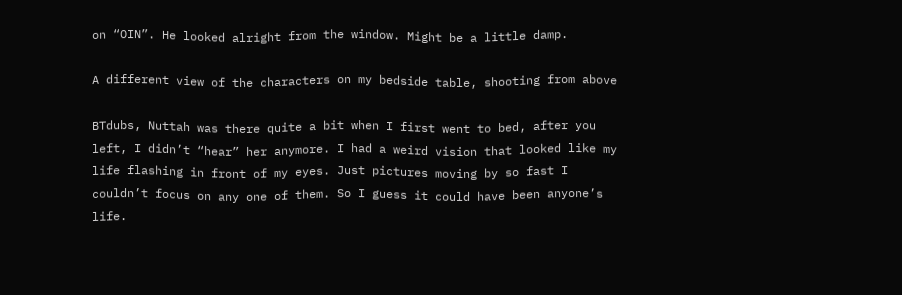on “OIN”. He looked alright from the window. Might be a little damp.

A different view of the characters on my bedside table, shooting from above

BTdubs, Nuttah was there quite a bit when I first went to bed, after you left, I didn’t “hear” her anymore. I had a weird vision that looked like my life flashing in front of my eyes. Just pictures moving by so fast I couldn’t focus on any one of them. So I guess it could have been anyone’s life.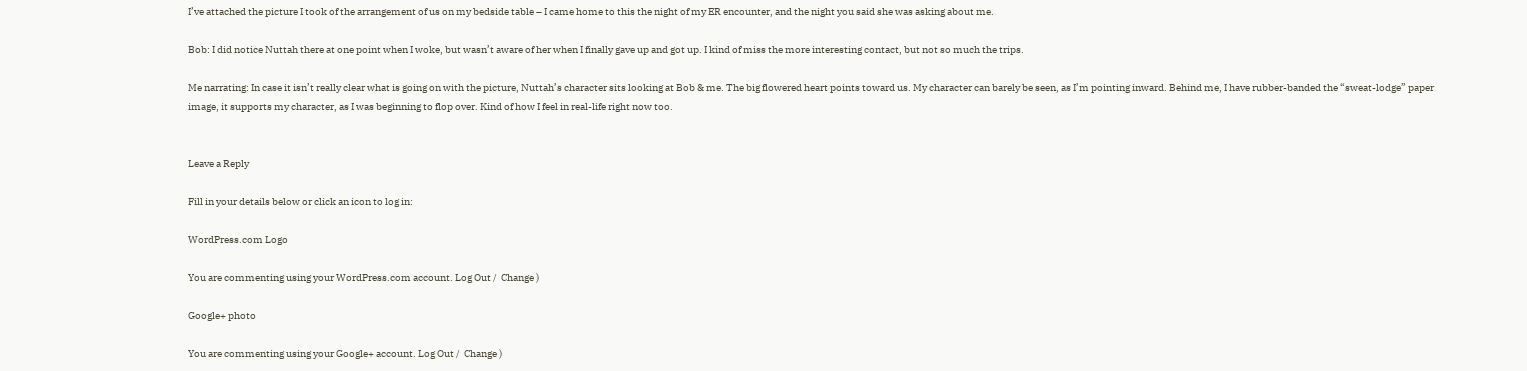I’ve attached the picture I took of the arrangement of us on my bedside table – I came home to this the night of my ER encounter, and the night you said she was asking about me.

Bob: I did notice Nuttah there at one point when I woke, but wasn’t aware of her when I finally gave up and got up. I kind of miss the more interesting contact, but not so much the trips.

Me narrating: In case it isn’t really clear what is going on with the picture, Nuttah’s character sits looking at Bob & me. The big flowered heart points toward us. My character can barely be seen, as I’m pointing inward. Behind me, I have rubber-banded the “sweat-lodge” paper image, it supports my character, as I was beginning to flop over. Kind of how I feel in real-life right now too.


Leave a Reply

Fill in your details below or click an icon to log in:

WordPress.com Logo

You are commenting using your WordPress.com account. Log Out /  Change )

Google+ photo

You are commenting using your Google+ account. Log Out /  Change )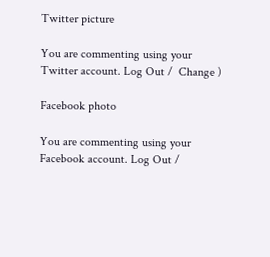Twitter picture

You are commenting using your Twitter account. Log Out /  Change )

Facebook photo

You are commenting using your Facebook account. Log Out /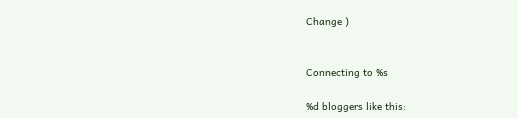Change )


Connecting to %s

%d bloggers like this: